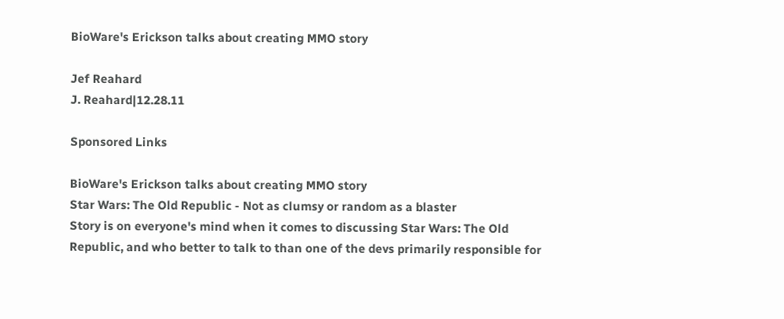BioWare's Erickson talks about creating MMO story

Jef Reahard
J. Reahard|12.28.11

Sponsored Links

BioWare's Erickson talks about creating MMO story
Star Wars: The Old Republic - Not as clumsy or random as a blaster
Story is on everyone's mind when it comes to discussing Star Wars: The Old Republic, and who better to talk to than one of the devs primarily responsible for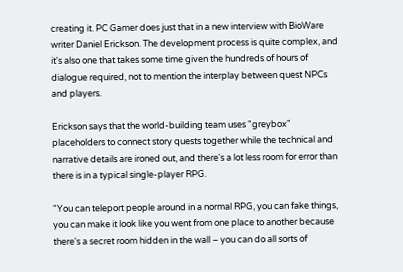creating it. PC Gamer does just that in a new interview with BioWare writer Daniel Erickson. The development process is quite complex, and it's also one that takes some time given the hundreds of hours of dialogue required, not to mention the interplay between quest NPCs and players.

Erickson says that the world-building team uses "greybox" placeholders to connect story quests together while the technical and narrative details are ironed out, and there's a lot less room for error than there is in a typical single-player RPG.

"You can teleport people around in a normal RPG, you can fake things, you can make it look like you went from one place to another because there's a secret room hidden in the wall – you can do all sorts of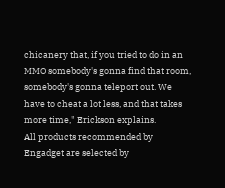chicanery that, if you tried to do in an MMO somebody's gonna find that room, somebody's gonna teleport out. We have to cheat a lot less, and that takes more time," Erickson explains.
All products recommended by Engadget are selected by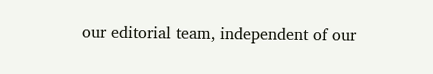our editorial team, independent of our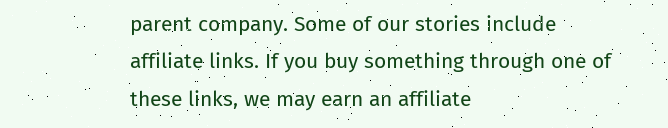parent company. Some of our stories include affiliate links. If you buy something through one of these links, we may earn an affiliate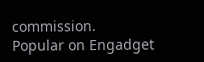commission.
Popular on Engadget